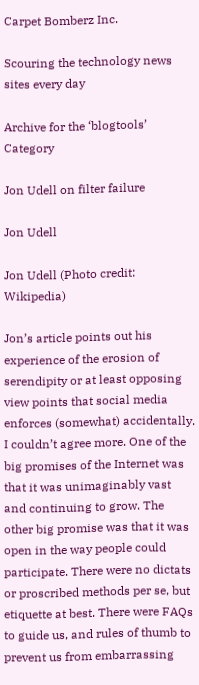Carpet Bomberz Inc.

Scouring the technology news sites every day

Archive for the ‘blogtools’ Category

Jon Udell on filter failure

Jon Udell

Jon Udell (Photo credit: Wikipedia)

Jon’s article points out his experience of the erosion of serendipity or at least opposing view points that social media enforces (somewhat) accidentally. I couldn’t agree more. One of the big promises of the Internet was that it was unimaginably vast and continuing to grow. The other big promise was that it was open in the way people could participate. There were no dictats or proscribed methods per se, but etiquette at best. There were FAQs to guide us, and rules of thumb to prevent us from embarrassing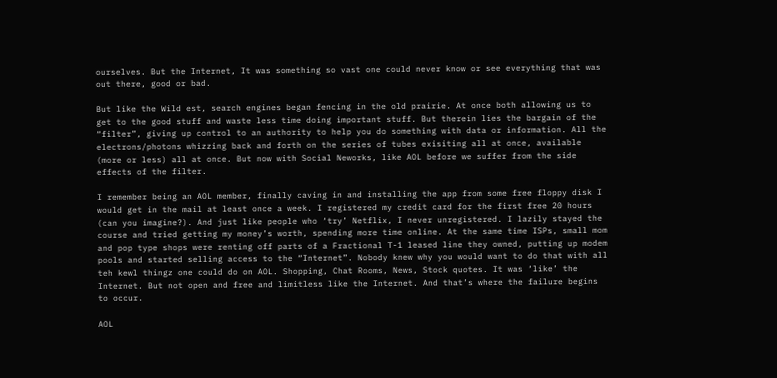ourselves. But the Internet, It was something so vast one could never know or see everything that was out there, good or bad.

But like the Wild est, search engines began fencing in the old prairie. At once both allowing us to get to the good stuff and waste less time doing important stuff. But therein lies the bargain of the “filter”, giving up control to an authority to help you do something with data or information. All the electrons/photons whizzing back and forth on the series of tubes exisiting all at once, available (more or less) all at once. But now with Social Neworks, like AOL before we suffer from the side effects of the filter.

I remember being an AOL member, finally caving in and installing the app from some free floppy disk I would get in the mail at least once a week. I registered my credit card for the first free 20 hours (can you imagine?). And just like people who ‘try’ Netflix, I never unregistered. I lazily stayed the course and tried getting my money’s worth, spending more time online. At the same time ISPs, small mom and pop type shops were renting off parts of a Fractional T-1 leased line they owned, putting up modem pools and started selling access to the “Internet”. Nobody knew why you would want to do that with all teh kewl thingz one could do on AOL. Shopping, Chat Rooms, News, Stock quotes. It was ‘like’ the Internet. But not open and free and limitless like the Internet. And that’s where the failure begins to occur.

AOL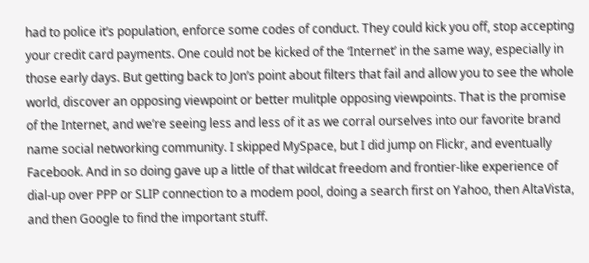had to police it’s population, enforce some codes of conduct. They could kick you off, stop accepting your credit card payments. One could not be kicked of the ‘Internet’ in the same way, especially in those early days. But getting back to Jon’s point about filters that fail and allow you to see the whole world, discover an opposing viewpoint or better mulitple opposing viewpoints. That is the promise of the Internet, and we’re seeing less and less of it as we corral ourselves into our favorite brand name social networking community. I skipped MySpace, but I did jump on Flickr, and eventually Facebook. And in so doing gave up a little of that wildcat freedom and frontier-like experience of  dial-up over PPP or SLIP connection to a modem pool, doing a search first on Yahoo, then AltaVista, and then Google to find the important stuff.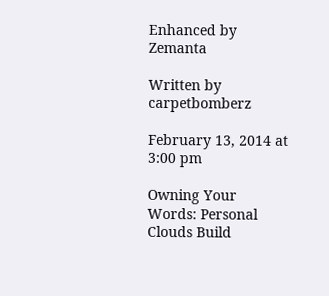Enhanced by Zemanta

Written by carpetbomberz

February 13, 2014 at 3:00 pm

Owning Your Words: Personal Clouds Build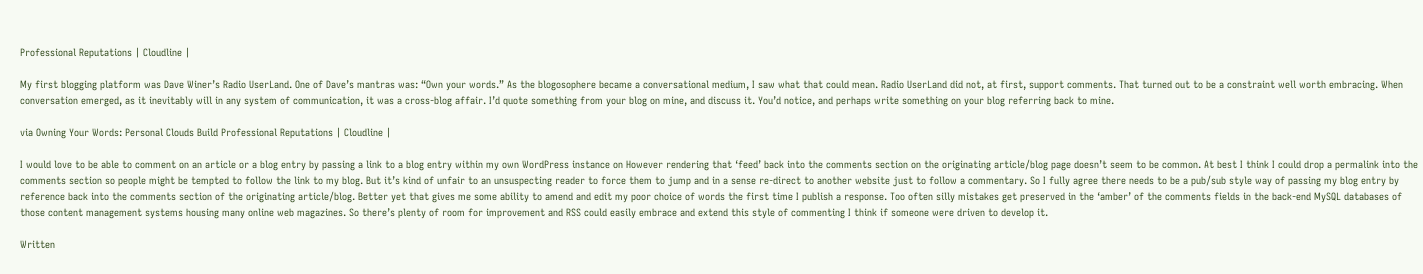Professional Reputations | Cloudline |

My first blogging platform was Dave Winer’s Radio UserLand. One of Dave’s mantras was: “Own your words.” As the blogosophere became a conversational medium, I saw what that could mean. Radio UserLand did not, at first, support comments. That turned out to be a constraint well worth embracing. When conversation emerged, as it inevitably will in any system of communication, it was a cross-blog affair. I’d quote something from your blog on mine, and discuss it. You’d notice, and perhaps write something on your blog referring back to mine.

via Owning Your Words: Personal Clouds Build Professional Reputations | Cloudline |

I would love to be able to comment on an article or a blog entry by passing a link to a blog entry within my own WordPress instance on However rendering that ‘feed’ back into the comments section on the originating article/blog page doesn’t seem to be common. At best I think I could drop a permalink into the comments section so people might be tempted to follow the link to my blog. But it’s kind of unfair to an unsuspecting reader to force them to jump and in a sense re-direct to another website just to follow a commentary. So I fully agree there needs to be a pub/sub style way of passing my blog entry by reference back into the comments section of the originating article/blog. Better yet that gives me some ability to amend and edit my poor choice of words the first time I publish a response. Too often silly mistakes get preserved in the ‘amber’ of the comments fields in the back-end MySQL databases of those content management systems housing many online web magazines. So there’s plenty of room for improvement and RSS could easily embrace and extend this style of commenting I think if someone were driven to develop it.

Written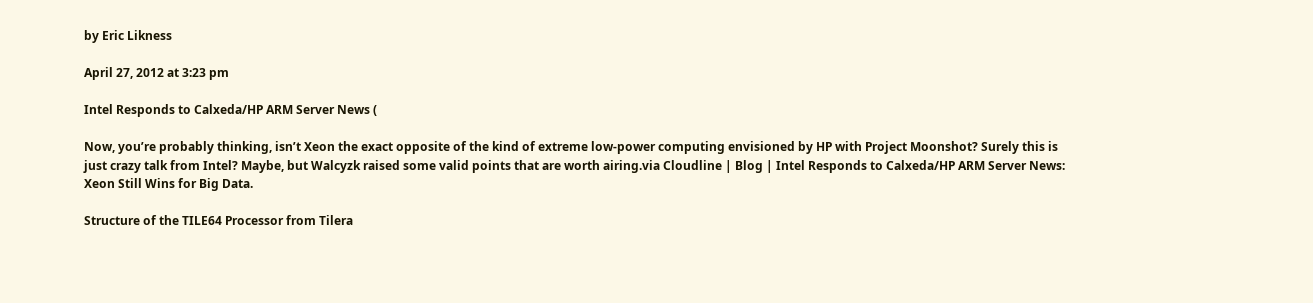by Eric Likness

April 27, 2012 at 3:23 pm

Intel Responds to Calxeda/HP ARM Server News (

Now, you’re probably thinking, isn’t Xeon the exact opposite of the kind of extreme low-power computing envisioned by HP with Project Moonshot? Surely this is just crazy talk from Intel? Maybe, but Walcyzk raised some valid points that are worth airing.via Cloudline | Blog | Intel Responds to Calxeda/HP ARM Server News: Xeon Still Wins for Big Data.

Structure of the TILE64 Processor from Tilera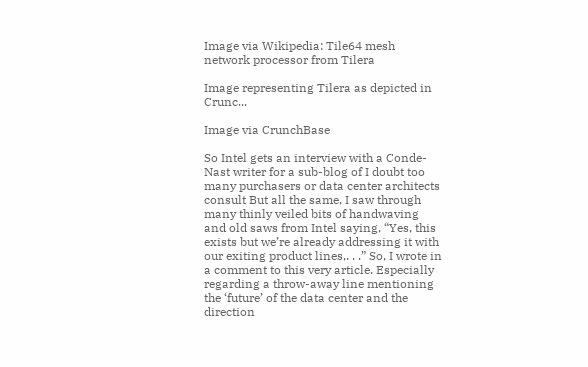Image via Wikipedia: Tile64 mesh network processor from Tilera

Image representing Tilera as depicted in Crunc...

Image via CrunchBase

So Intel gets an interview with a Conde-Nast writer for a sub-blog of I doubt too many purchasers or data center architects consult But all the same, I saw through many thinly veiled bits of handwaving and old saws from Intel saying, “Yes, this exists but we’re already addressing it with our exiting product lines,. . .” So, I wrote in a comment to this very article. Especially regarding a throw-away line mentioning the ‘future’ of the data center and the direction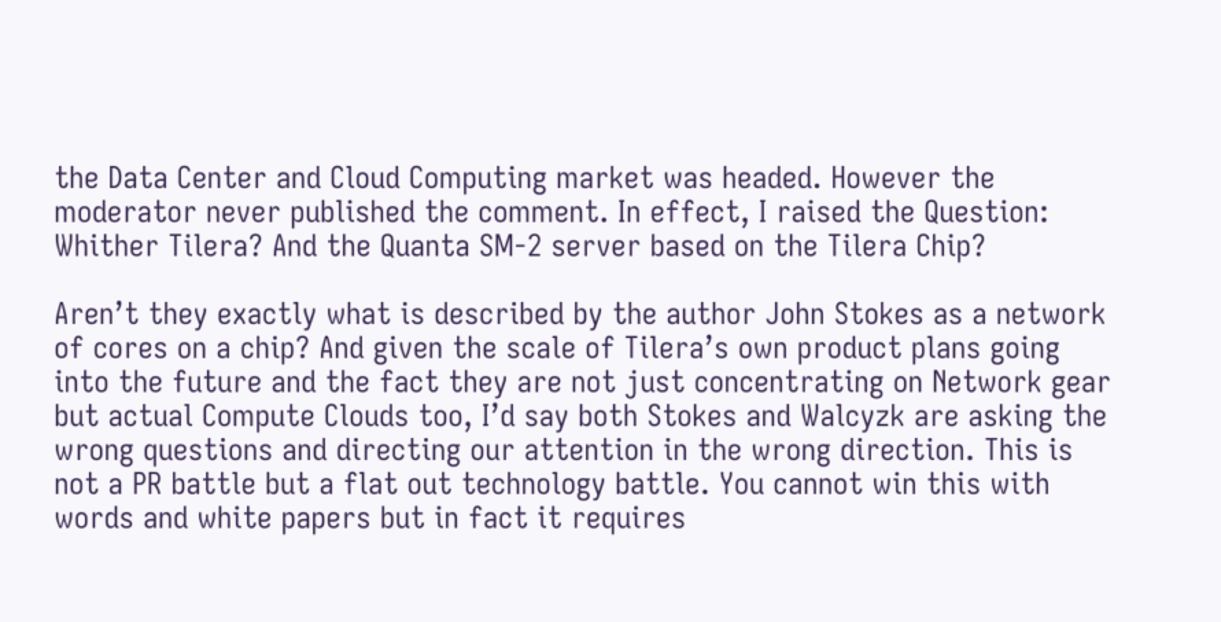the Data Center and Cloud Computing market was headed. However the moderator never published the comment. In effect, I raised the Question: Whither Tilera? And the Quanta SM-2 server based on the Tilera Chip?

Aren’t they exactly what is described by the author John Stokes as a network of cores on a chip? And given the scale of Tilera’s own product plans going into the future and the fact they are not just concentrating on Network gear but actual Compute Clouds too, I’d say both Stokes and Walcyzk are asking the wrong questions and directing our attention in the wrong direction. This is not a PR battle but a flat out technology battle. You cannot win this with words and white papers but in fact it requires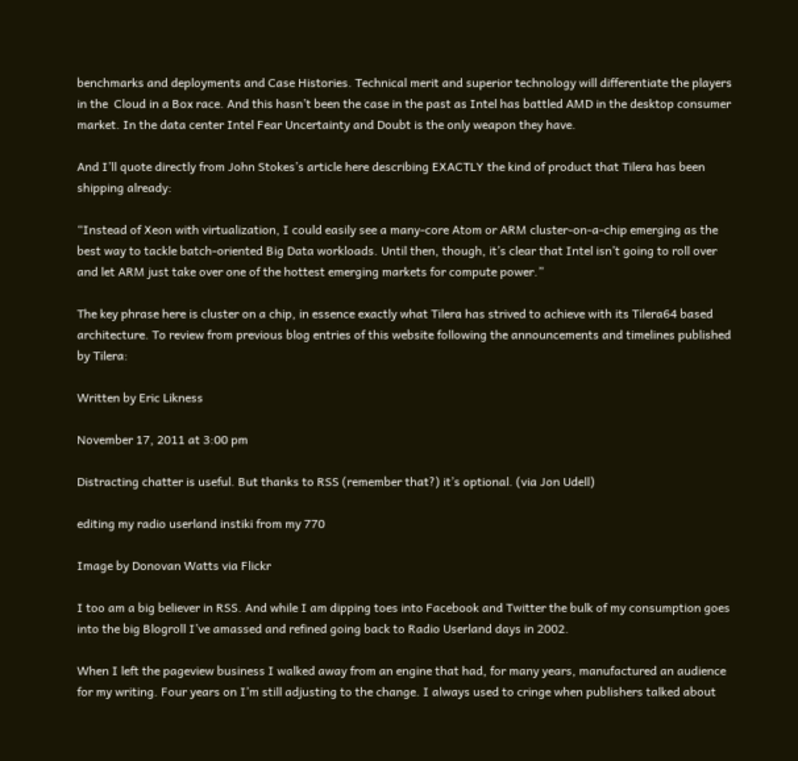benchmarks and deployments and Case Histories. Technical merit and superior technology will differentiate the players in the  Cloud in a Box race. And this hasn’t been the case in the past as Intel has battled AMD in the desktop consumer market. In the data center Intel Fear Uncertainty and Doubt is the only weapon they have.

And I’ll quote directly from John Stokes’s article here describing EXACTLY the kind of product that Tilera has been shipping already:

“Instead of Xeon with virtualization, I could easily see a many-core Atom or ARM cluster-on-a-chip emerging as the best way to tackle batch-oriented Big Data workloads. Until then, though, it’s clear that Intel isn’t going to roll over and let ARM just take over one of the hottest emerging markets for compute power.”

The key phrase here is cluster on a chip, in essence exactly what Tilera has strived to achieve with its Tilera64 based architecture. To review from previous blog entries of this website following the announcements and timelines published by Tilera:

Written by Eric Likness

November 17, 2011 at 3:00 pm

Distracting chatter is useful. But thanks to RSS (remember that?) it’s optional. (via Jon Udell)

editing my radio userland instiki from my 770

Image by Donovan Watts via Flickr

I too am a big believer in RSS. And while I am dipping toes into Facebook and Twitter the bulk of my consumption goes into the big Blogroll I’ve amassed and refined going back to Radio Userland days in 2002.

When I left the pageview business I walked away from an engine that had, for many years, manufactured an audience for my writing. Four years on I’m still adjusting to the change. I always used to cringe when publishers talked about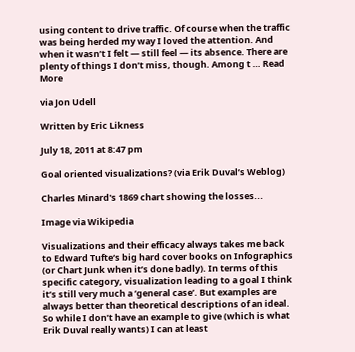using content to drive traffic. Of course when the traffic was being herded my way I loved the attention. And when it wasn’t I felt — still feel — its absence. There are plenty of things I don’t miss, though. Among t … Read More

via Jon Udell

Written by Eric Likness

July 18, 2011 at 8:47 pm

Goal oriented visualizations? (via Erik Duval’s Weblog)

Charles Minard's 1869 chart showing the losses...

Image via Wikipedia

Visualizations and their efficacy always takes me back to Edward Tufte‘s big hard cover books on Infographics (or Chart Junk when it’s done badly). In terms of this specific category, visualization leading to a goal I think it’s still very much a ‘general case’. But examples are always better than theoretical descriptions of an ideal. So while I don’t have an example to give (which is what Erik Duval really wants) I can at least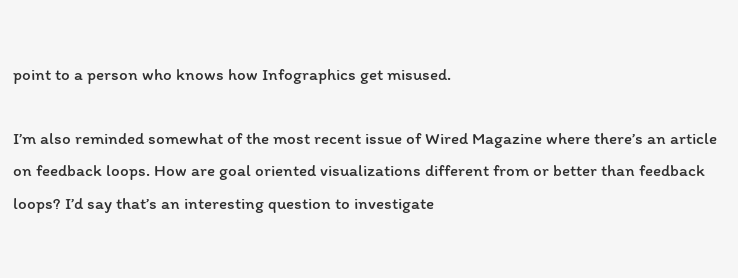point to a person who knows how Infographics get misused.

I’m also reminded somewhat of the most recent issue of Wired Magazine where there’s an article on feedback loops. How are goal oriented visualizations different from or better than feedback loops? I’d say that’s an interesting question to investigate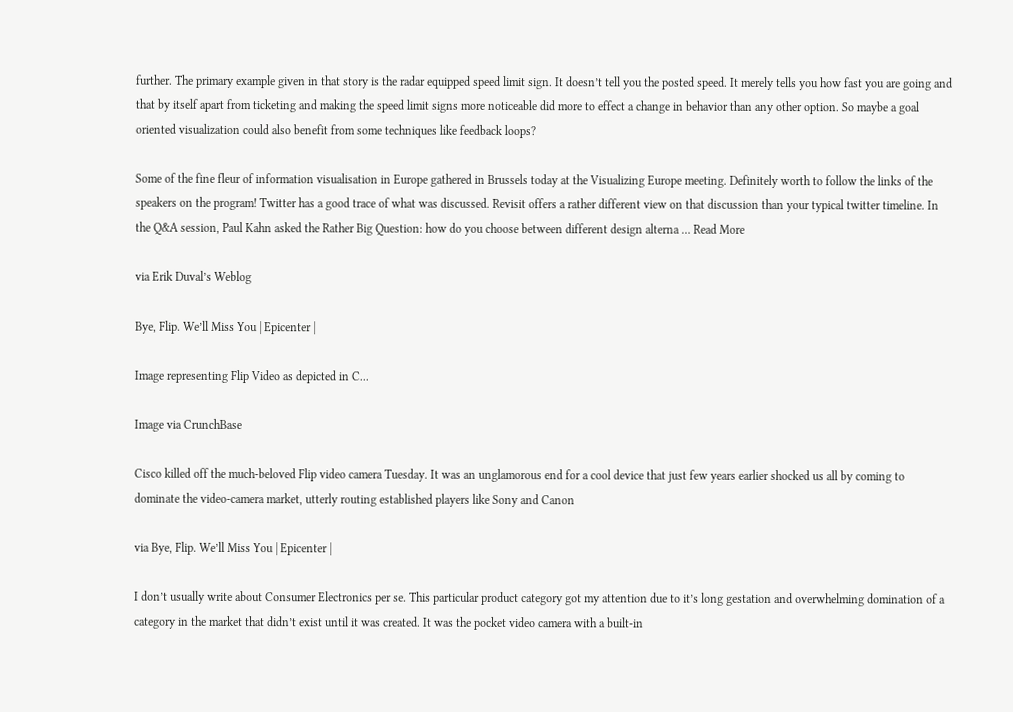further. The primary example given in that story is the radar equipped speed limit sign. It doesn’t tell you the posted speed. It merely tells you how fast you are going and that by itself apart from ticketing and making the speed limit signs more noticeable did more to effect a change in behavior than any other option. So maybe a goal oriented visualization could also benefit from some techniques like feedback loops?

Some of the fine fleur of information visualisation in Europe gathered in Brussels today at the Visualizing Europe meeting. Definitely worth to follow the links of the speakers on the program! Twitter has a good trace of what was discussed. Revisit offers a rather different view on that discussion than your typical twitter timeline. In the Q&A session, Paul Kahn asked the Rather Big Question: how do you choose between different design alterna … Read More

via Erik Duval’s Weblog

Bye, Flip. We’ll Miss You | Epicenter |

Image representing Flip Video as depicted in C...

Image via CrunchBase

Cisco killed off the much-beloved Flip video camera Tuesday. It was an unglamorous end for a cool device that just few years earlier shocked us all by coming to dominate the video-camera market, utterly routing established players like Sony and Canon

via Bye, Flip. We’ll Miss You | Epicenter |

I don’t usually write about Consumer Electronics per se. This particular product category got my attention due to it’s long gestation and overwhelming domination of a category in the market that didn’t exist until it was created. It was the pocket video camera with a built-in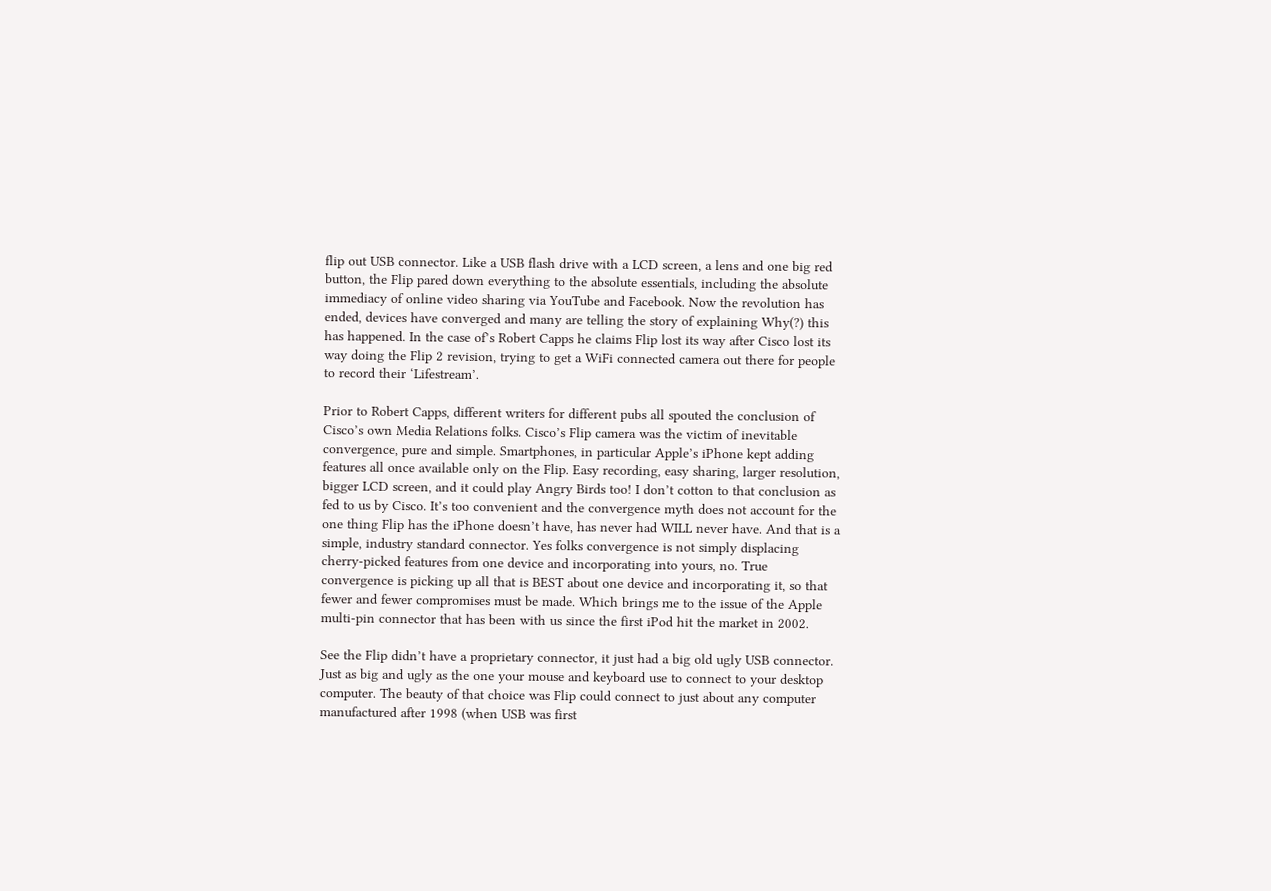flip out USB connector. Like a USB flash drive with a LCD screen, a lens and one big red button, the Flip pared down everything to the absolute essentials, including the absolute immediacy of online video sharing via YouTube and Facebook. Now the revolution has ended, devices have converged and many are telling the story of explaining Why(?) this has happened. In the case of’s Robert Capps he claims Flip lost its way after Cisco lost its way doing the Flip 2 revision, trying to get a WiFi connected camera out there for people to record their ‘Lifestream’.

Prior to Robert Capps, different writers for different pubs all spouted the conclusion of Cisco’s own Media Relations folks. Cisco’s Flip camera was the victim of inevitable convergence, pure and simple. Smartphones, in particular Apple’s iPhone kept adding features all once available only on the Flip. Easy recording, easy sharing, larger resolution, bigger LCD screen, and it could play Angry Birds too! I don’t cotton to that conclusion as fed to us by Cisco. It’s too convenient and the convergence myth does not account for the one thing Flip has the iPhone doesn’t have, has never had WILL never have. And that is a simple, industry standard connector. Yes folks convergence is not simply displacing cherry-picked features from one device and incorporating into yours, no. True convergence is picking up all that is BEST about one device and incorporating it, so that fewer and fewer compromises must be made. Which brings me to the issue of the Apple multi-pin connector that has been with us since the first iPod hit the market in 2002.

See the Flip didn’t have a proprietary connector, it just had a big old ugly USB connector. Just as big and ugly as the one your mouse and keyboard use to connect to your desktop computer. The beauty of that choice was Flip could connect to just about any computer manufactured after 1998 (when USB was first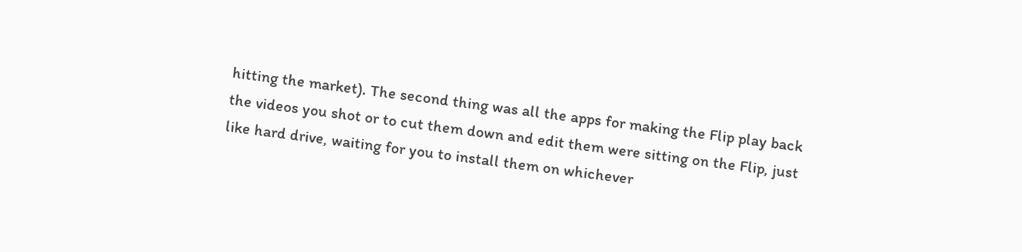hitting the market). The second thing was all the apps for making the Flip play back the videos you shot or to cut them down and edit them were sitting on the Flip, just like hard drive, waiting for you to install them on whichever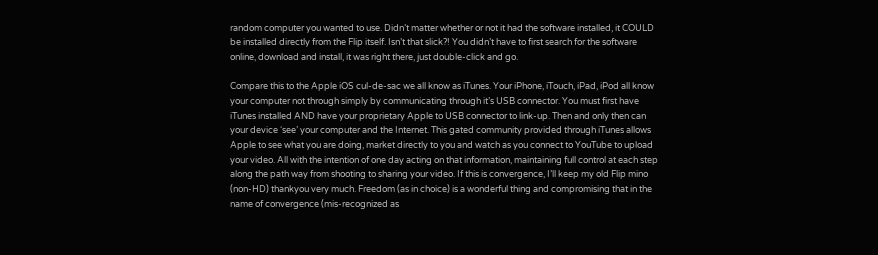random computer you wanted to use. Didn’t matter whether or not it had the software installed, it COULD be installed directly from the Flip itself. Isn’t that slick?! You didn’t have to first search for the software online, download and install, it was right there, just double-click and go.

Compare this to the Apple iOS cul-de-sac we all know as iTunes. Your iPhone, iTouch, iPad, iPod all know your computer not through simply by communicating through it’s USB connector. You must first have iTunes installed AND have your proprietary Apple to USB connector to link-up. Then and only then can your device ‘see’ your computer and the Internet. This gated community provided through iTunes allows Apple to see what you are doing, market directly to you and watch as you connect to YouTube to upload your video. All with the intention of one day acting on that information, maintaining full control at each step along the path way from shooting to sharing your video. If this is convergence, I’ll keep my old Flip mino (non-HD) thankyou very much. Freedom (as in choice) is a wonderful thing and compromising that in the name of convergence (mis-recognized as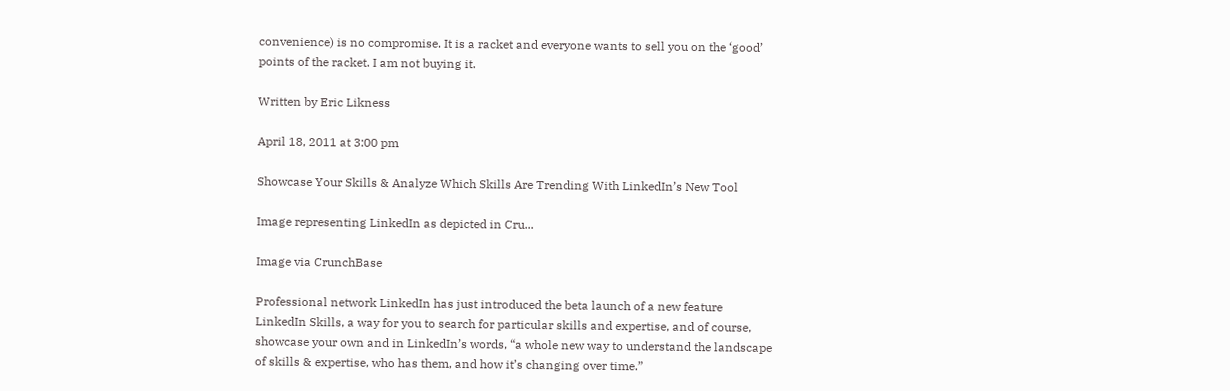convenience) is no compromise. It is a racket and everyone wants to sell you on the ‘good’ points of the racket. I am not buying it.

Written by Eric Likness

April 18, 2011 at 3:00 pm

Showcase Your Skills & Analyze Which Skills Are Trending With LinkedIn’s New Tool

Image representing LinkedIn as depicted in Cru...

Image via CrunchBase

Professional network LinkedIn has just introduced the beta launch of a new feature LinkedIn Skills, a way for you to search for particular skills and expertise, and of course, showcase your own and in LinkedIn’s words, “a whole new way to understand the landscape of skills & expertise, who has them, and how it’s changing over time.”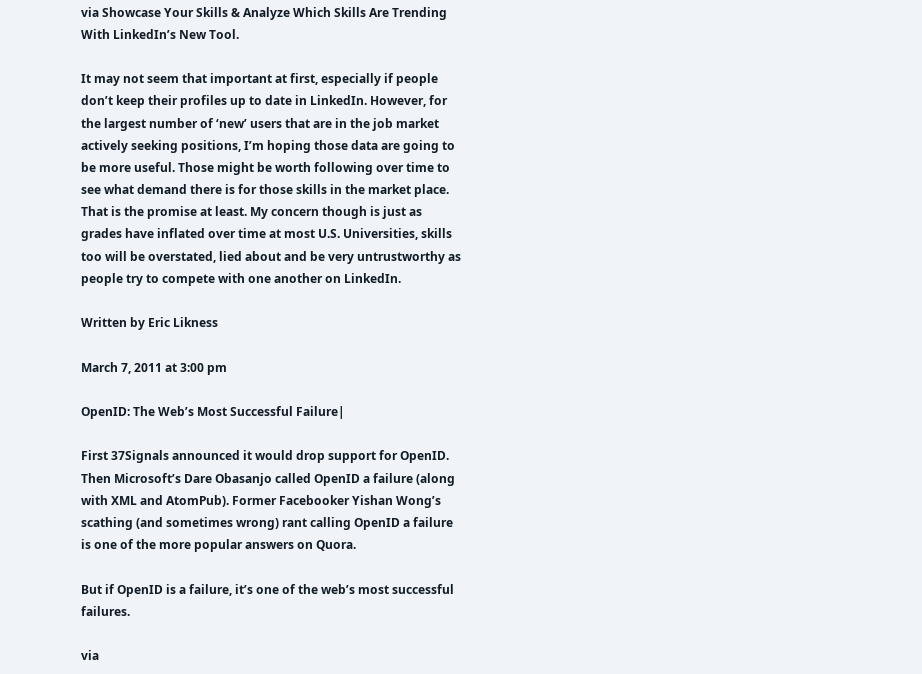via Showcase Your Skills & Analyze Which Skills Are Trending With LinkedIn’s New Tool.

It may not seem that important at first, especially if people don’t keep their profiles up to date in LinkedIn. However, for the largest number of ‘new’ users that are in the job market actively seeking positions, I’m hoping those data are going to be more useful. Those might be worth following over time to see what demand there is for those skills in the market place. That is the promise at least. My concern though is just as grades have inflated over time at most U.S. Universities, skills too will be overstated, lied about and be very untrustworthy as people try to compete with one another on LinkedIn.

Written by Eric Likness

March 7, 2011 at 3:00 pm

OpenID: The Web’s Most Successful Failure|

First 37Signals announced it would drop support for OpenID. Then Microsoft’s Dare Obasanjo called OpenID a failure (along with XML and AtomPub). Former Facebooker Yishan Wong’s scathing (and sometimes wrong) rant calling OpenID a failure is one of the more popular answers on Quora.

But if OpenID is a failure, it’s one of the web’s most successful failures.

via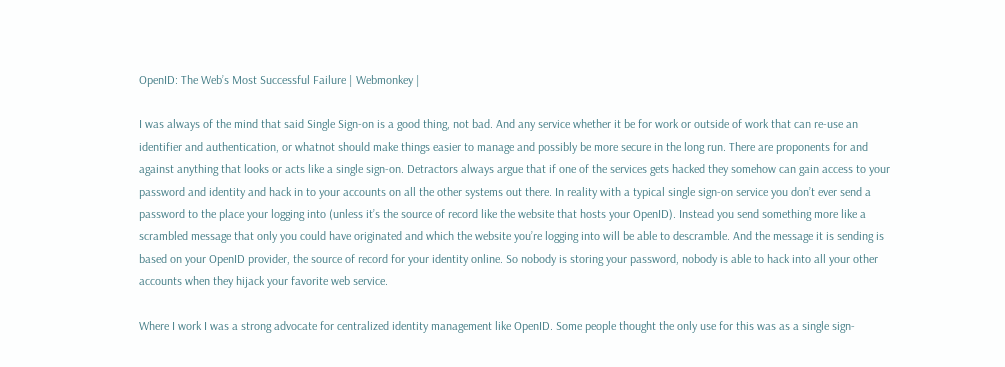OpenID: The Web’s Most Successful Failure | Webmonkey |

I was always of the mind that said Single Sign-on is a good thing, not bad. And any service whether it be for work or outside of work that can re-use an identifier and authentication, or whatnot should make things easier to manage and possibly be more secure in the long run. There are proponents for and against anything that looks or acts like a single sign-on. Detractors always argue that if one of the services gets hacked they somehow can gain access to your password and identity and hack in to your accounts on all the other systems out there. In reality with a typical single sign-on service you don’t ever send a password to the place your logging into (unless it’s the source of record like the website that hosts your OpenID). Instead you send something more like a scrambled message that only you could have originated and which the website you’re logging into will be able to descramble. And the message it is sending is based on your OpenID provider, the source of record for your identity online. So nobody is storing your password, nobody is able to hack into all your other accounts when they hijack your favorite web service.

Where I work I was a strong advocate for centralized identity management like OpenID. Some people thought the only use for this was as a single sign-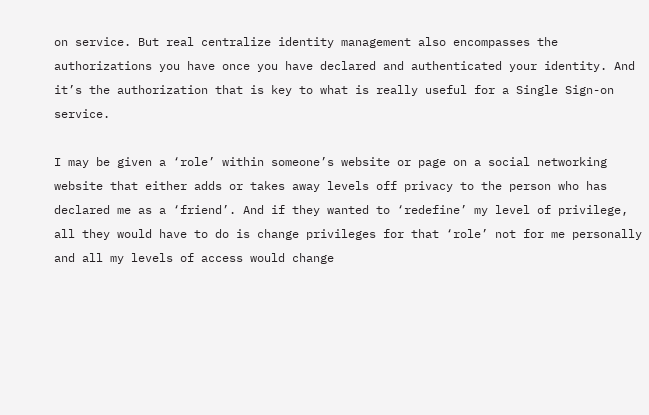on service. But real centralize identity management also encompasses the authorizations you have once you have declared and authenticated your identity. And it’s the authorization that is key to what is really useful for a Single Sign-on service.

I may be given a ‘role’ within someone’s website or page on a social networking website that either adds or takes away levels off privacy to the person who has declared me as a ‘friend’. And if they wanted to ‘redefine’ my level of privilege, all they would have to do is change privileges for that ‘role’ not for me personally and all my levels of access would change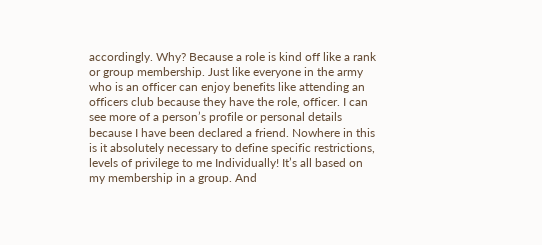accordingly. Why? Because a role is kind off like a rank or group membership. Just like everyone in the army who is an officer can enjoy benefits like attending an officers club because they have the role, officer. I can see more of a person’s profile or personal details because I have been declared a friend. Nowhere in this is it absolutely necessary to define specific restrictions, levels of privilege to me Individually! It’s all based on my membership in a group. And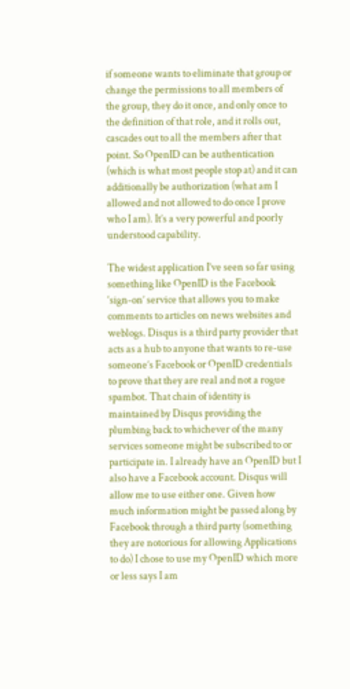if someone wants to eliminate that group or change the permissions to all members of the group, they do it once, and only once to the definition of that role, and it rolls out, cascades out to all the members after that point. So OpenID can be authentication (which is what most people stop at) and it can additionally be authorization (what am I allowed and not allowed to do once I prove who I am). It’s a very powerful and poorly understood capability.

The widest application I’ve seen so far using something like OpenID is the Facebook ‘sign-on’ service that allows you to make comments to articles on news websites and weblogs. Disqus is a third party provider that acts as a hub to anyone that wants to re-use someone’s Facebook or OpenID credentials to prove that they are real and not a rogue spambot. That chain of identity is maintained by Disqus providing the plumbing back to whichever of the many services someone might be subscribed to or participate in. I already have an OpenID but I also have a Facebook account. Disqus will allow me to use either one. Given how much information might be passed along by Facebook through a third party (something they are notorious for allowing Applications to do) I chose to use my OpenID which more or less says I am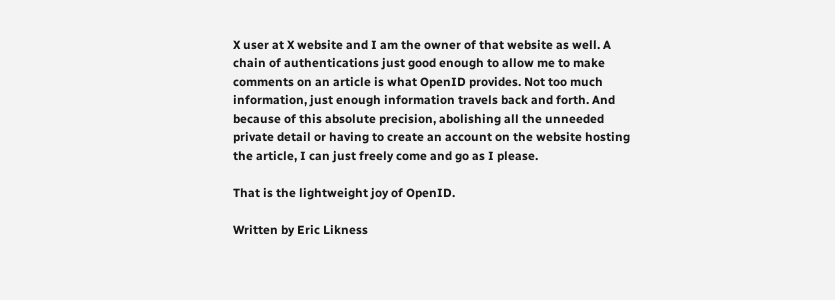X user at X website and I am the owner of that website as well. A chain of authentications just good enough to allow me to make comments on an article is what OpenID provides. Not too much information, just enough information travels back and forth. And because of this absolute precision, abolishing all the unneeded private detail or having to create an account on the website hosting the article, I can just freely come and go as I please.

That is the lightweight joy of OpenID.

Written by Eric Likness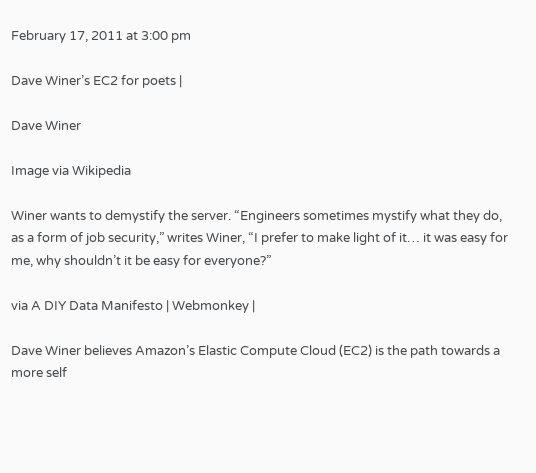February 17, 2011 at 3:00 pm

Dave Winer’s EC2 for poets |

Dave Winer

Image via Wikipedia

Winer wants to demystify the server. “Engineers sometimes mystify what they do, as a form of job security,” writes Winer, “I prefer to make light of it… it was easy for me, why shouldn’t it be easy for everyone?”

via A DIY Data Manifesto | Webmonkey |

Dave Winer believes Amazon’s Elastic Compute Cloud (EC2) is the path towards a more self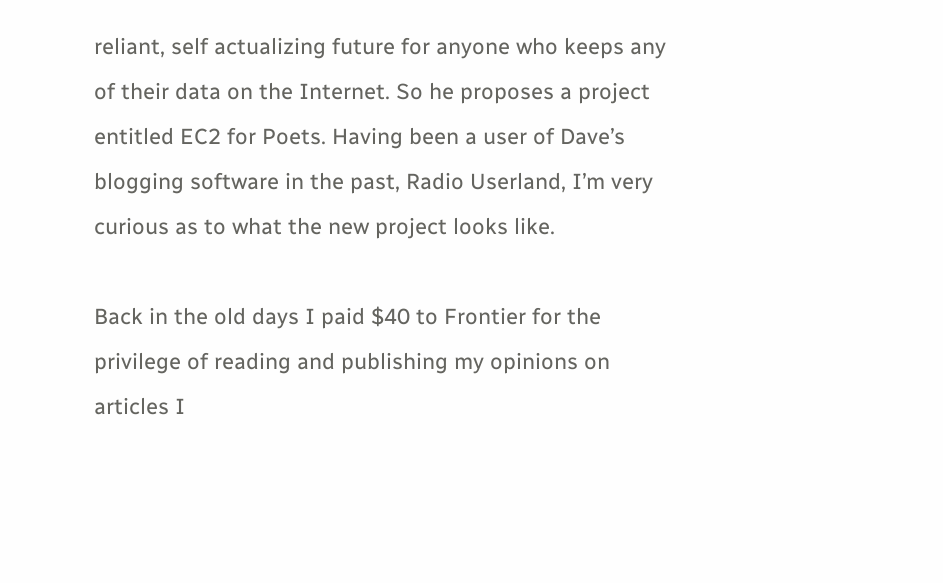reliant, self actualizing future for anyone who keeps any of their data on the Internet. So he proposes a project entitled EC2 for Poets. Having been a user of Dave’s blogging software in the past, Radio Userland, I’m very curious as to what the new project looks like.

Back in the old days I paid $40 to Frontier for the privilege of reading and publishing my opinions on articles I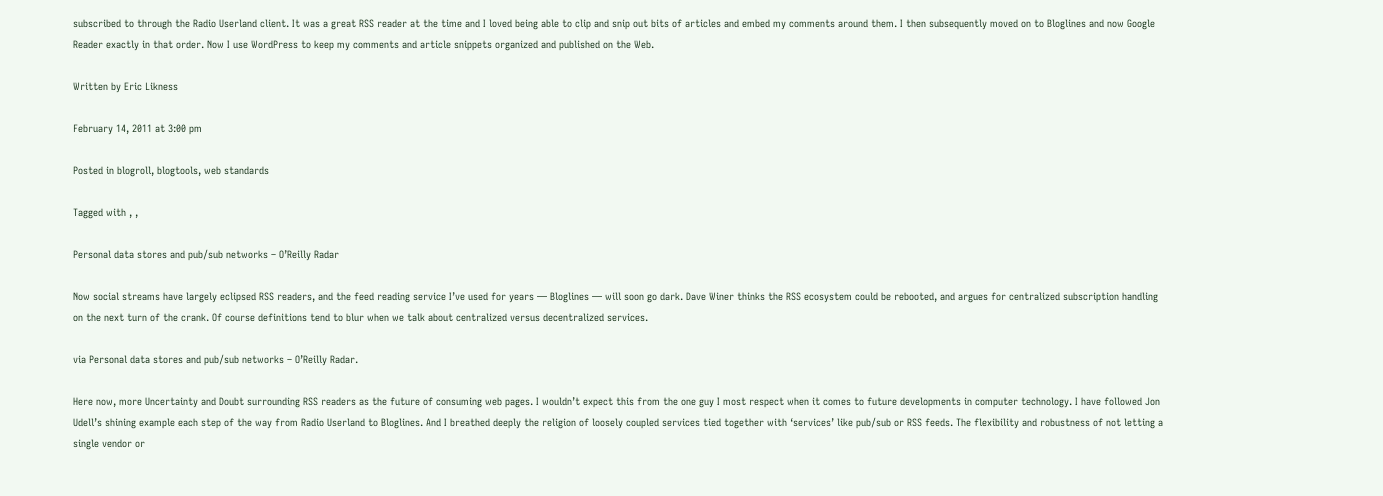subscribed to through the Radio Userland client. It was a great RSS reader at the time and I loved being able to clip and snip out bits of articles and embed my comments around them. I then subsequently moved on to Bloglines and now Google Reader exactly in that order. Now I use WordPress to keep my comments and article snippets organized and published on the Web.

Written by Eric Likness

February 14, 2011 at 3:00 pm

Posted in blogroll, blogtools, web standards

Tagged with , ,

Personal data stores and pub/sub networks – O’Reilly Radar

Now social streams have largely eclipsed RSS readers, and the feed reading service I’ve used for years — Bloglines — will soon go dark. Dave Winer thinks the RSS ecosystem could be rebooted, and argues for centralized subscription handling on the next turn of the crank. Of course definitions tend to blur when we talk about centralized versus decentralized services.

via Personal data stores and pub/sub networks – O’Reilly Radar.

Here now, more Uncertainty and Doubt surrounding RSS readers as the future of consuming web pages. I wouldn’t expect this from the one guy I most respect when it comes to future developments in computer technology. I have followed Jon Udell’s shining example each step of the way from Radio Userland to Bloglines. And I breathed deeply the religion of loosely coupled services tied together with ‘services’ like pub/sub or RSS feeds. The flexibility and robustness of not letting a single vendor or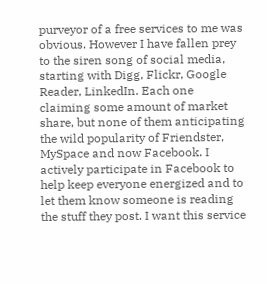purveyor of a free services to me was obvious. However I have fallen prey to the siren song of social media, starting with Digg, Flickr, Google Reader, LinkedIn. Each one claiming some amount of market share, but none of them anticipating the wild popularity of Friendster, MySpace and now Facebook. I actively participate in Facebook to help keep everyone energized and to let them know someone is reading the stuff they post. I want this service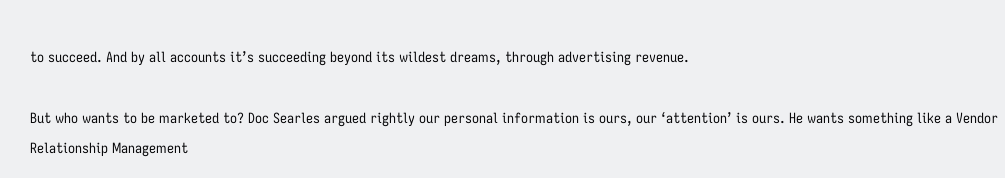to succeed. And by all accounts it’s succeeding beyond its wildest dreams, through advertising revenue.

But who wants to be marketed to? Doc Searles argued rightly our personal information is ours, our ‘attention’ is ours. He wants something like a Vendor Relationship Management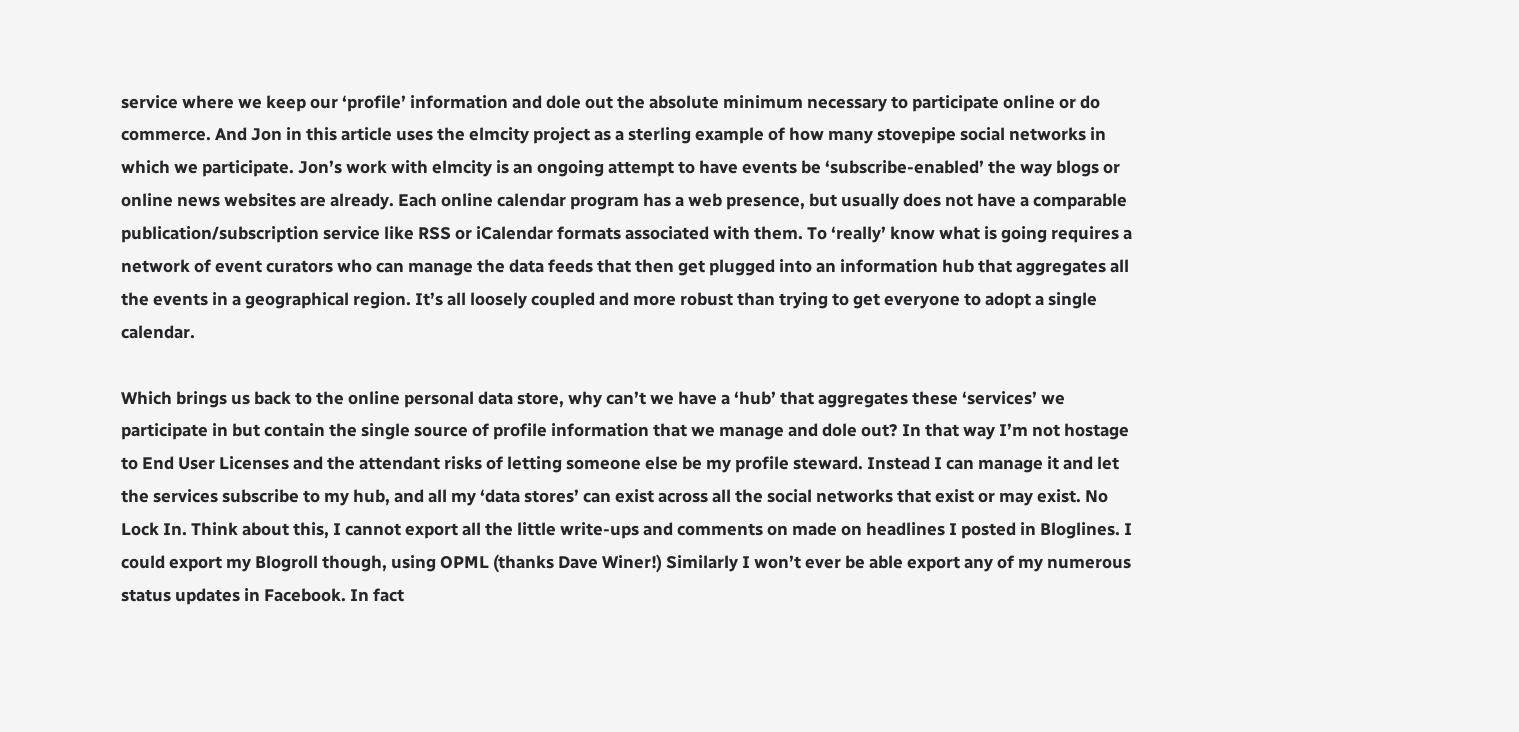service where we keep our ‘profile’ information and dole out the absolute minimum necessary to participate online or do commerce. And Jon in this article uses the elmcity project as a sterling example of how many stovepipe social networks in which we participate. Jon’s work with elmcity is an ongoing attempt to have events be ‘subscribe-enabled’ the way blogs or online news websites are already. Each online calendar program has a web presence, but usually does not have a comparable publication/subscription service like RSS or iCalendar formats associated with them. To ‘really’ know what is going requires a network of event curators who can manage the data feeds that then get plugged into an information hub that aggregates all the events in a geographical region. It’s all loosely coupled and more robust than trying to get everyone to adopt a single calendar.

Which brings us back to the online personal data store, why can’t we have a ‘hub’ that aggregates these ‘services’ we participate in but contain the single source of profile information that we manage and dole out? In that way I’m not hostage to End User Licenses and the attendant risks of letting someone else be my profile steward. Instead I can manage it and let the services subscribe to my hub, and all my ‘data stores’ can exist across all the social networks that exist or may exist. No Lock In. Think about this, I cannot export all the little write-ups and comments on made on headlines I posted in Bloglines. I could export my Blogroll though, using OPML (thanks Dave Winer!) Similarly I won’t ever be able export any of my numerous status updates in Facebook. In fact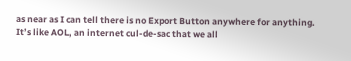as near as I can tell there is no Export Button anywhere for anything. It’s like AOL, an internet cul-de-sac that we all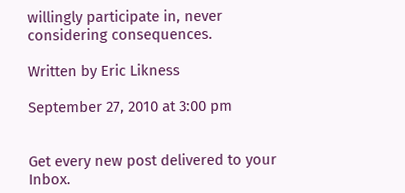willingly participate in, never considering consequences.

Written by Eric Likness

September 27, 2010 at 3:00 pm


Get every new post delivered to your Inbox.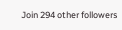Join 294 other followers